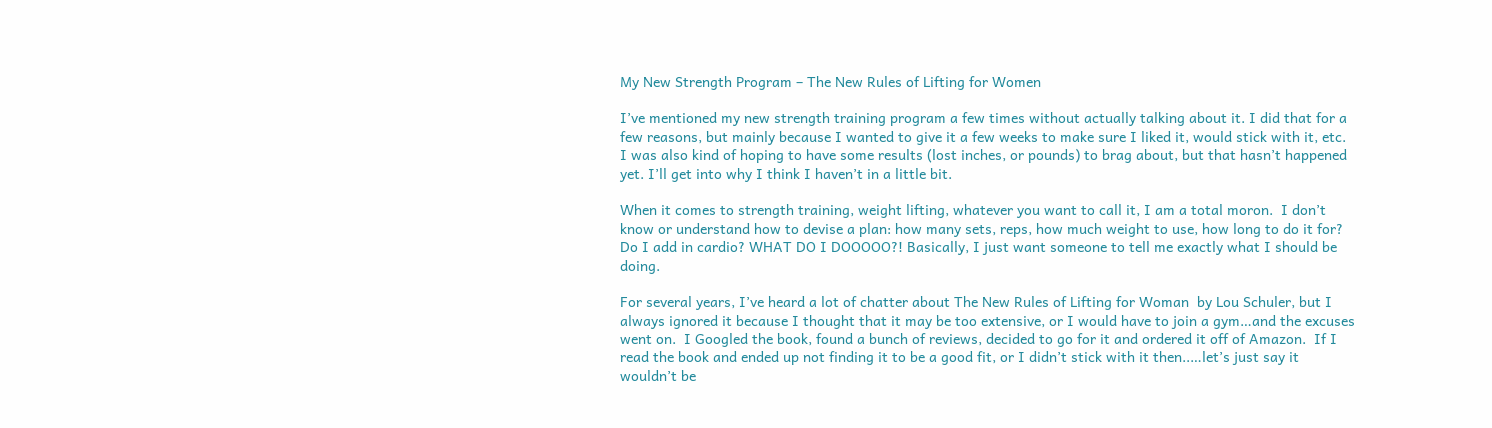My New Strength Program – The New Rules of Lifting for Women

I’ve mentioned my new strength training program a few times without actually talking about it. I did that for a few reasons, but mainly because I wanted to give it a few weeks to make sure I liked it, would stick with it, etc. I was also kind of hoping to have some results (lost inches, or pounds) to brag about, but that hasn’t happened yet. I’ll get into why I think I haven’t in a little bit.

When it comes to strength training, weight lifting, whatever you want to call it, I am a total moron.  I don’t know or understand how to devise a plan: how many sets, reps, how much weight to use, how long to do it for? Do I add in cardio? WHAT DO I DOOOOO?! Basically, I just want someone to tell me exactly what I should be doing.

For several years, I’ve heard a lot of chatter about The New Rules of Lifting for Woman  by Lou Schuler, but I always ignored it because I thought that it may be too extensive, or I would have to join a gym…and the excuses went on.  I Googled the book, found a bunch of reviews, decided to go for it and ordered it off of Amazon.  If I read the book and ended up not finding it to be a good fit, or I didn’t stick with it then..…let’s just say it wouldn’t be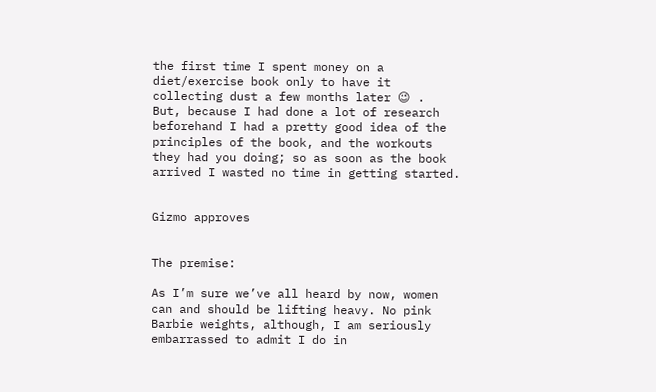the first time I spent money on a diet/exercise book only to have it collecting dust a few months later 😉 .  But, because I had done a lot of research beforehand I had a pretty good idea of the principles of the book, and the workouts they had you doing; so as soon as the book arrived I wasted no time in getting started.


Gizmo approves


The premise:

As I’m sure we’ve all heard by now, women can and should be lifting heavy. No pink Barbie weights, although, I am seriously embarrassed to admit I do in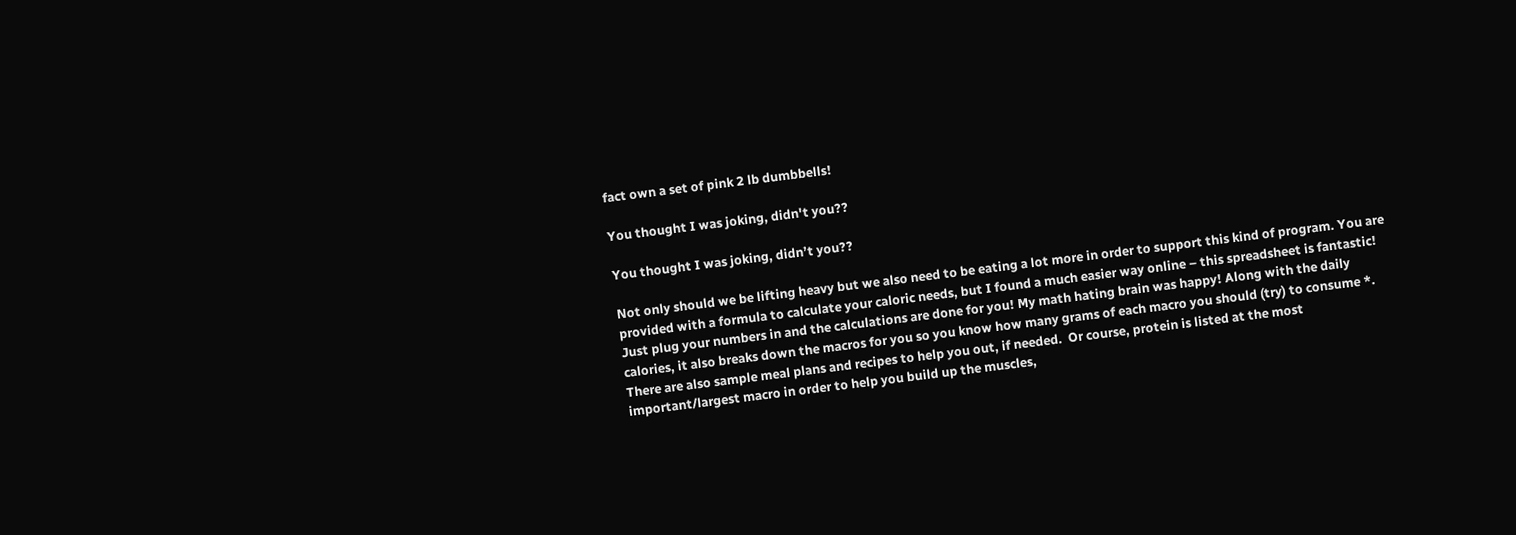fact own a set of pink 2 lb dumbbells!

You thought I was joking, didn't you??

You thought I was joking, didn’t you??

Not only should we be lifting heavy but we also need to be eating a lot more in order to support this kind of program. You are provided with a formula to calculate your caloric needs, but I found a much easier way online – this spreadsheet is fantastic! Just plug your numbers in and the calculations are done for you! My math hating brain was happy! Along with the daily calories, it also breaks down the macros for you so you know how many grams of each macro you should (try) to consume *.  There are also sample meal plans and recipes to help you out, if needed.  Or course, protein is listed at the most important/largest macro in order to help you build up the muscles,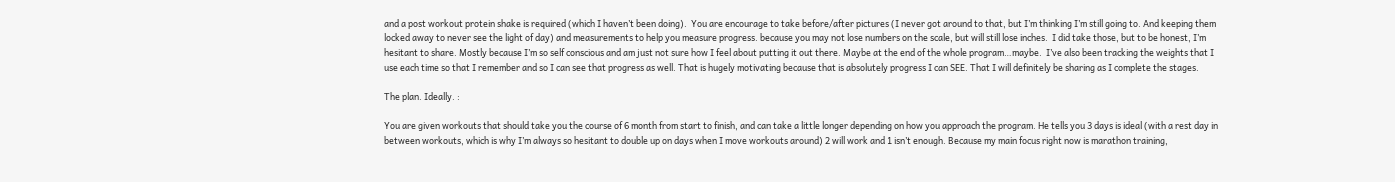and a post workout protein shake is required (which I haven’t been doing).  You are encourage to take before/after pictures (I never got around to that, but I’m thinking I’m still going to. And keeping them locked away to never see the light of day) and measurements to help you measure progress. because you may not lose numbers on the scale, but will still lose inches.  I did take those, but to be honest, I’m hesitant to share. Mostly because I’m so self conscious and am just not sure how I feel about putting it out there. Maybe at the end of the whole program…maybe.  I’ve also been tracking the weights that I use each time so that I remember and so I can see that progress as well. That is hugely motivating because that is absolutely progress I can SEE. That I will definitely be sharing as I complete the stages.

The plan. Ideally. :

You are given workouts that should take you the course of 6 month from start to finish, and can take a little longer depending on how you approach the program. He tells you 3 days is ideal (with a rest day in between workouts, which is why I’m always so hesitant to double up on days when I move workouts around) 2 will work and 1 isn’t enough. Because my main focus right now is marathon training,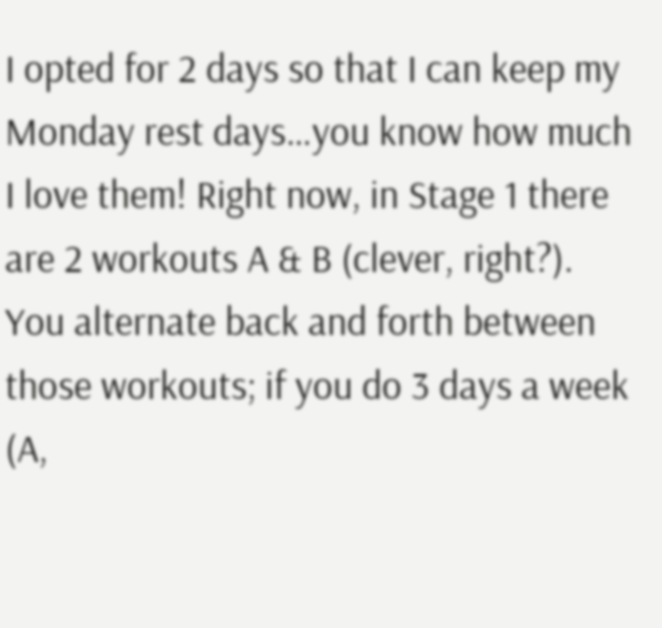I opted for 2 days so that I can keep my Monday rest days…you know how much I love them! Right now, in Stage 1 there are 2 workouts A & B (clever, right?).  You alternate back and forth between those workouts; if you do 3 days a week (A,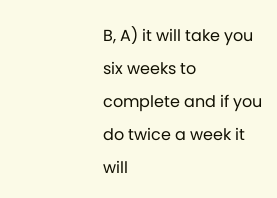B, A) it will take you six weeks to complete and if you do twice a week it will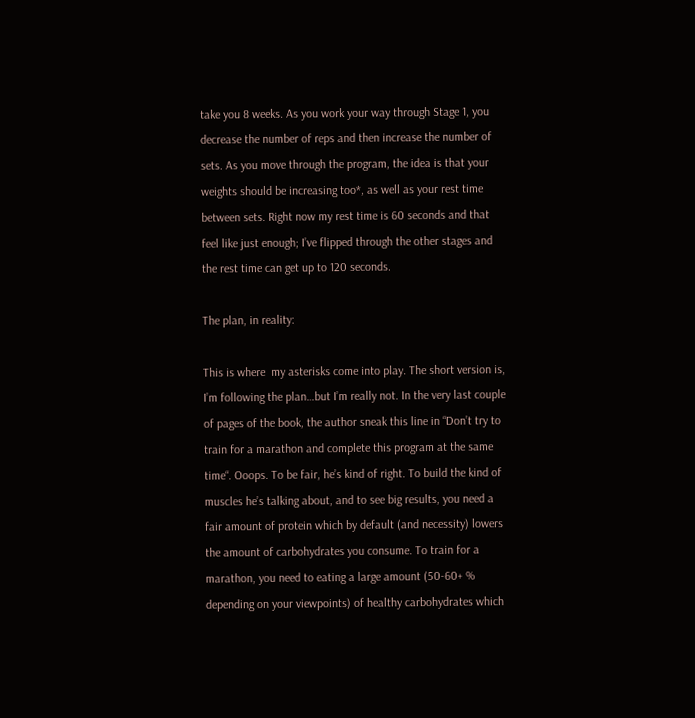take you 8 weeks. As you work your way through Stage 1, you decrease the number of reps and then increase the number of sets. As you move through the program, the idea is that your weights should be increasing too*, as well as your rest time between sets. Right now my rest time is 60 seconds and that feel like just enough; I’ve flipped through the other stages and the rest time can get up to 120 seconds.

The plan, in reality:

This is where  my asterisks come into play. The short version is, I’m following the plan…but I’m really not. In the very last couple of pages of the book, the author sneak this line in “Don’t try to train for a marathon and complete this program at the same time“. Ooops. To be fair, he’s kind of right. To build the kind of muscles he’s talking about, and to see big results, you need a fair amount of protein which by default (and necessity) lowers the amount of carbohydrates you consume. To train for a marathon, you need to eating a large amount (50-60+ % depending on your viewpoints) of healthy carbohydrates which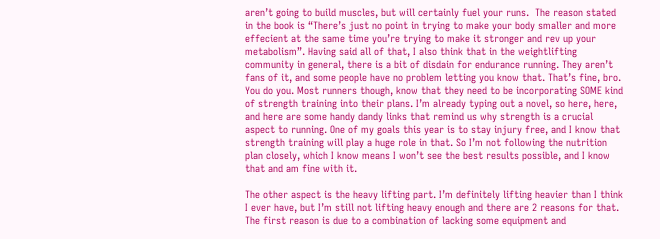aren’t going to build muscles, but will certainly fuel your runs.  The reason stated in the book is “There’s just no point in trying to make your body smaller and more effecient at the same time you’re trying to make it stronger and rev up your metabolism”. Having said all of that, I also think that in the weightlifting community in general, there is a bit of disdain for endurance running. They aren’t fans of it, and some people have no problem letting you know that. That’s fine, bro. You do you. Most runners though, know that they need to be incorporating SOME kind of strength training into their plans. I’m already typing out a novel, so here, here, and here are some handy dandy links that remind us why strength is a crucial aspect to running. One of my goals this year is to stay injury free, and I know that strength training will play a huge role in that. So I’m not following the nutrition plan closely, which I know means I won’t see the best results possible, and I know that and am fine with it.

The other aspect is the heavy lifting part. I’m definitely lifting heavier than I think I ever have, but I’m still not lifting heavy enough and there are 2 reasons for that. The first reason is due to a combination of lacking some equipment and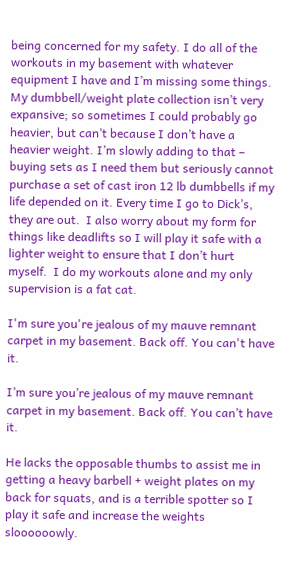being concerned for my safety. I do all of the workouts in my basement with whatever equipment I have and I’m missing some things. My dumbbell/weight plate collection isn’t very expansive; so sometimes I could probably go heavier, but can’t because I don’t have a heavier weight. I’m slowly adding to that – buying sets as I need them but seriously cannot purchase a set of cast iron 12 lb dumbbells if my life depended on it. Every time I go to Dick’s, they are out.  I also worry about my form for things like deadlifts so I will play it safe with a lighter weight to ensure that I don’t hurt myself.  I do my workouts alone and my only supervision is a fat cat.

I'm sure you're jealous of my mauve remnant carpet in my basement. Back off. You can't have it.

I’m sure you’re jealous of my mauve remnant carpet in my basement. Back off. You can’t have it.

He lacks the opposable thumbs to assist me in getting a heavy barbell + weight plates on my back for squats, and is a terrible spotter so I play it safe and increase the weights sloooooowly.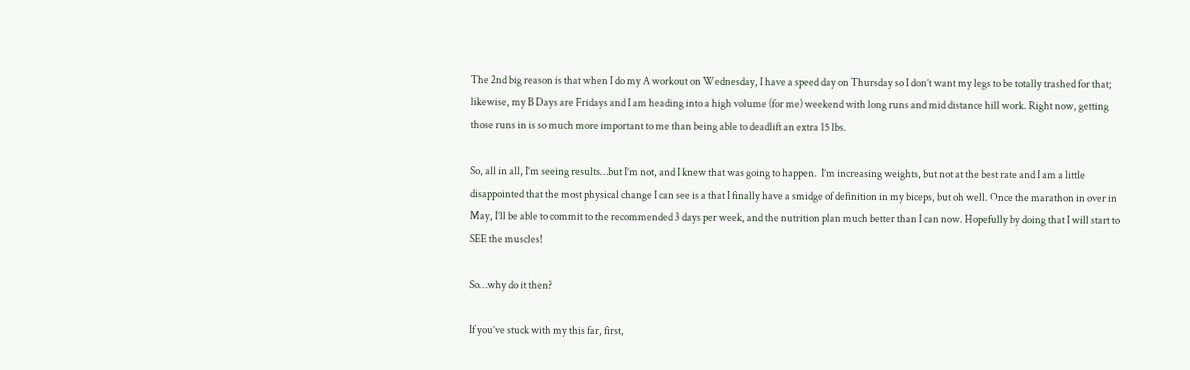The 2nd big reason is that when I do my A workout on Wednesday, I have a speed day on Thursday so I don’t want my legs to be totally trashed for that; likewise, my B Days are Fridays and I am heading into a high volume (for me) weekend with long runs and mid distance hill work. Right now, getting those runs in is so much more important to me than being able to deadlift an extra 15 lbs.

So, all in all, I’m seeing results…but I’m not, and I knew that was going to happen.  I’m increasing weights, but not at the best rate and I am a little disappointed that the most physical change I can see is a that I finally have a smidge of definition in my biceps, but oh well. Once the marathon in over in May, I’ll be able to commit to the recommended 3 days per week, and the nutrition plan much better than I can now. Hopefully by doing that I will start to SEE the muscles!

So…why do it then?

If you’ve stuck with my this far, first,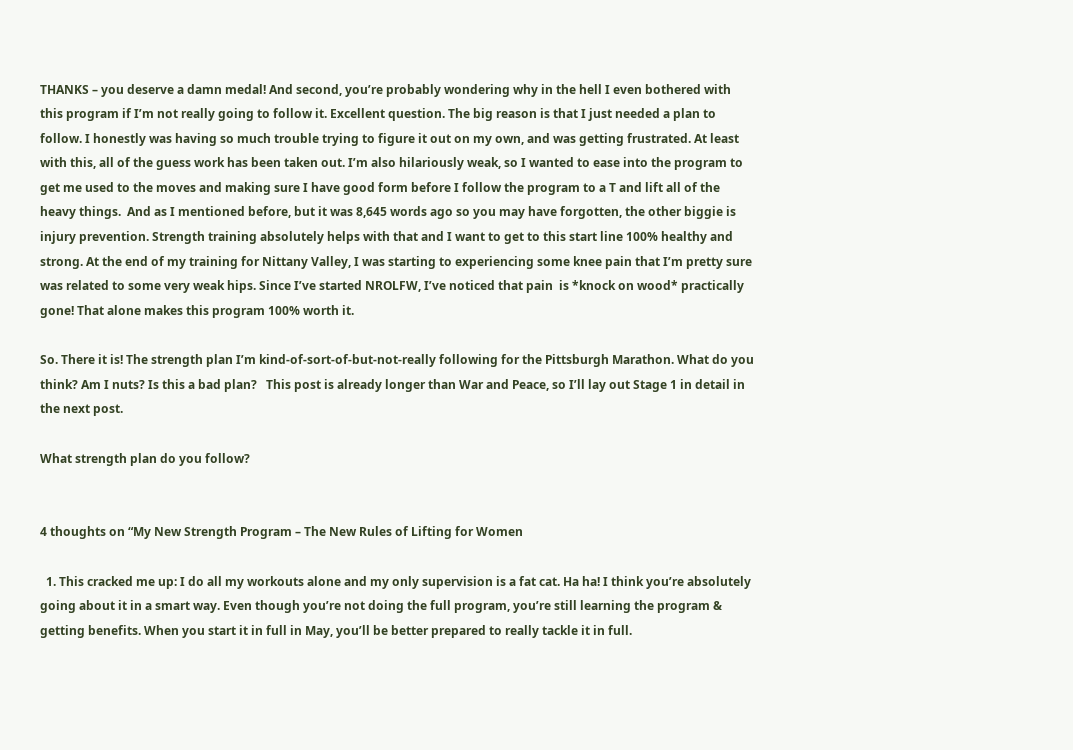THANKS – you deserve a damn medal! And second, you’re probably wondering why in the hell I even bothered with this program if I’m not really going to follow it. Excellent question. The big reason is that I just needed a plan to follow. I honestly was having so much trouble trying to figure it out on my own, and was getting frustrated. At least with this, all of the guess work has been taken out. I’m also hilariously weak, so I wanted to ease into the program to get me used to the moves and making sure I have good form before I follow the program to a T and lift all of the heavy things.  And as I mentioned before, but it was 8,645 words ago so you may have forgotten, the other biggie is injury prevention. Strength training absolutely helps with that and I want to get to this start line 100% healthy and strong. At the end of my training for Nittany Valley, I was starting to experiencing some knee pain that I’m pretty sure was related to some very weak hips. Since I’ve started NROLFW, I’ve noticed that pain  is *knock on wood* practically gone! That alone makes this program 100% worth it.

So. There it is! The strength plan I’m kind-of-sort-of-but-not-really following for the Pittsburgh Marathon. What do you think? Am I nuts? Is this a bad plan?   This post is already longer than War and Peace, so I’ll lay out Stage 1 in detail in the next post.

What strength plan do you follow?


4 thoughts on “My New Strength Program – The New Rules of Lifting for Women

  1. This cracked me up: I do all my workouts alone and my only supervision is a fat cat. Ha ha! I think you’re absolutely going about it in a smart way. Even though you’re not doing the full program, you’re still learning the program & getting benefits. When you start it in full in May, you’ll be better prepared to really tackle it in full.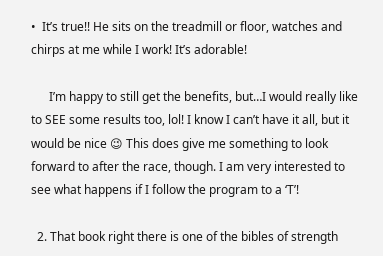•  It’s true!! He sits on the treadmill or floor, watches and chirps at me while I work! It’s adorable!

      I’m happy to still get the benefits, but…I would really like to SEE some results too, lol! I know I can’t have it all, but it would be nice 😉 This does give me something to look forward to after the race, though. I am very interested to see what happens if I follow the program to a ‘T’!

  2. That book right there is one of the bibles of strength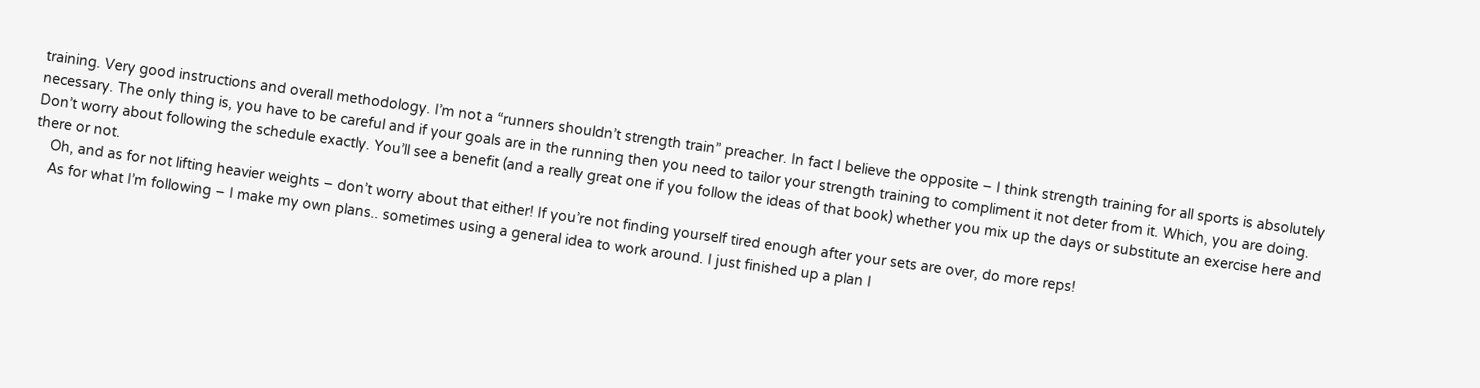training. Very good instructions and overall methodology. I’m not a “runners shouldn’t strength train” preacher. In fact I believe the opposite – I think strength training for all sports is absolutely necessary. The only thing is, you have to be careful and if your goals are in the running then you need to tailor your strength training to compliment it not deter from it. Which, you are doing. Don’t worry about following the schedule exactly. You’ll see a benefit (and a really great one if you follow the ideas of that book) whether you mix up the days or substitute an exercise here and there or not.
    Oh, and as for not lifting heavier weights – don’t worry about that either! If you’re not finding yourself tired enough after your sets are over, do more reps!
    As for what I’m following – I make my own plans.. sometimes using a general idea to work around. I just finished up a plan I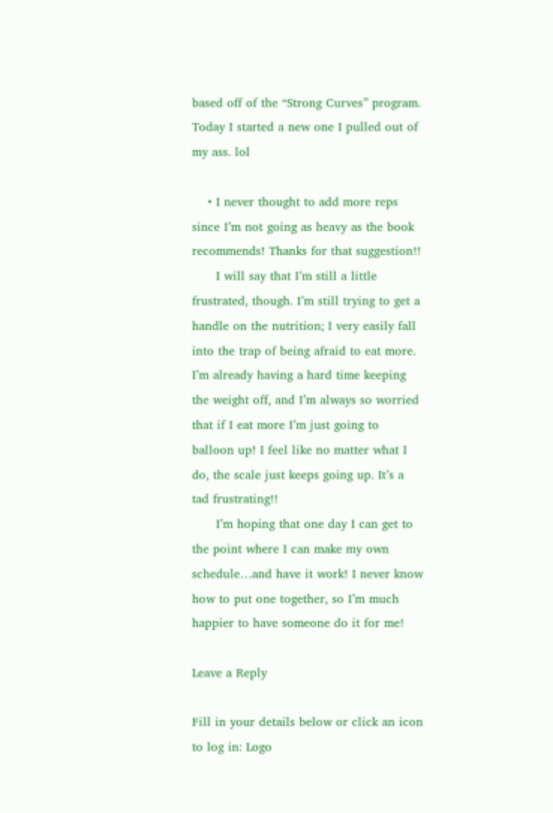based off of the “Strong Curves” program. Today I started a new one I pulled out of my ass. lol

    • I never thought to add more reps since I’m not going as heavy as the book recommends! Thanks for that suggestion!!
      I will say that I’m still a little frustrated, though. I’m still trying to get a handle on the nutrition; I very easily fall into the trap of being afraid to eat more. I’m already having a hard time keeping the weight off, and I’m always so worried that if I eat more I’m just going to balloon up! I feel like no matter what I do, the scale just keeps going up. It’s a tad frustrating!!
      I’m hoping that one day I can get to the point where I can make my own schedule…and have it work! I never know how to put one together, so I’m much happier to have someone do it for me!

Leave a Reply

Fill in your details below or click an icon to log in: Logo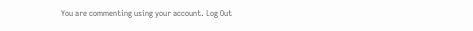You are commenting using your account. Log Out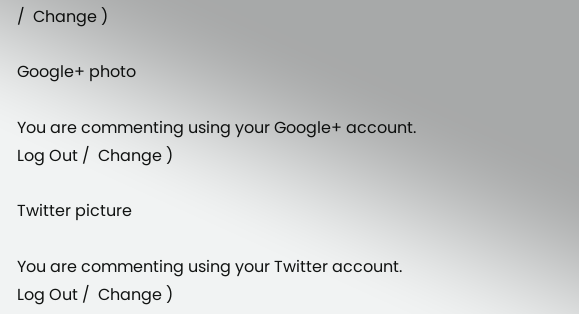/  Change )

Google+ photo

You are commenting using your Google+ account. Log Out /  Change )

Twitter picture

You are commenting using your Twitter account. Log Out /  Change )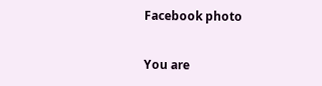Facebook photo

You are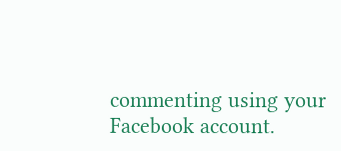commenting using your Facebook account.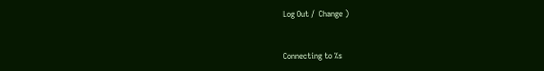Log Out /  Change )


Connecting to %s